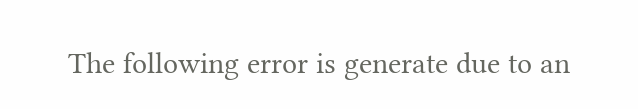The following error is generate due to an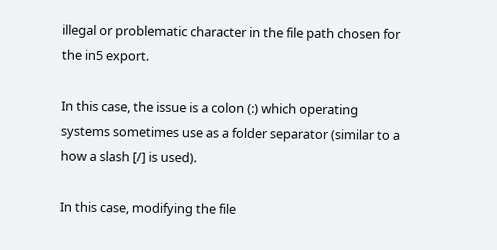illegal or problematic character in the file path chosen for the in5 export.

In this case, the issue is a colon (:) which operating systems sometimes use as a folder separator (similar to a how a slash [/] is used).

In this case, modifying the file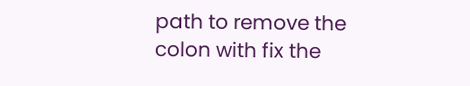path to remove the colon with fix the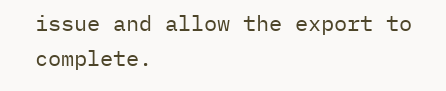issue and allow the export to complete.